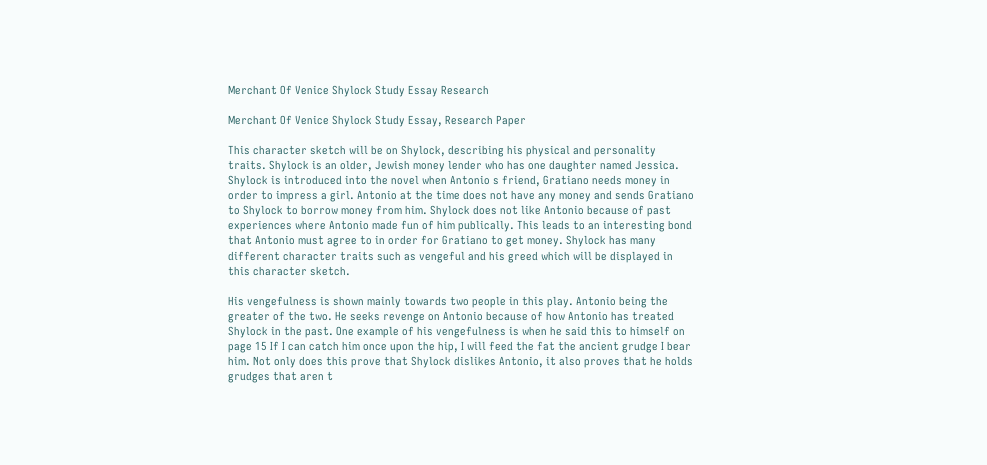Merchant Of Venice Shylock Study Essay Research

Merchant Of Venice Shylock Study Essay, Research Paper

This character sketch will be on Shylock, describing his physical and personality traits. Shylock is an older, Jewish money lender who has one daughter named Jessica. Shylock is introduced into the novel when Antonio s friend, Gratiano needs money in order to impress a girl. Antonio at the time does not have any money and sends Gratiano to Shylock to borrow money from him. Shylock does not like Antonio because of past experiences where Antonio made fun of him publically. This leads to an interesting bond that Antonio must agree to in order for Gratiano to get money. Shylock has many different character traits such as vengeful and his greed which will be displayed in this character sketch.

His vengefulness is shown mainly towards two people in this play. Antonio being the greater of the two. He seeks revenge on Antonio because of how Antonio has treated Shylock in the past. One example of his vengefulness is when he said this to himself on page 15 If I can catch him once upon the hip, I will feed the fat the ancient grudge I bear him. Not only does this prove that Shylock dislikes Antonio, it also proves that he holds grudges that aren t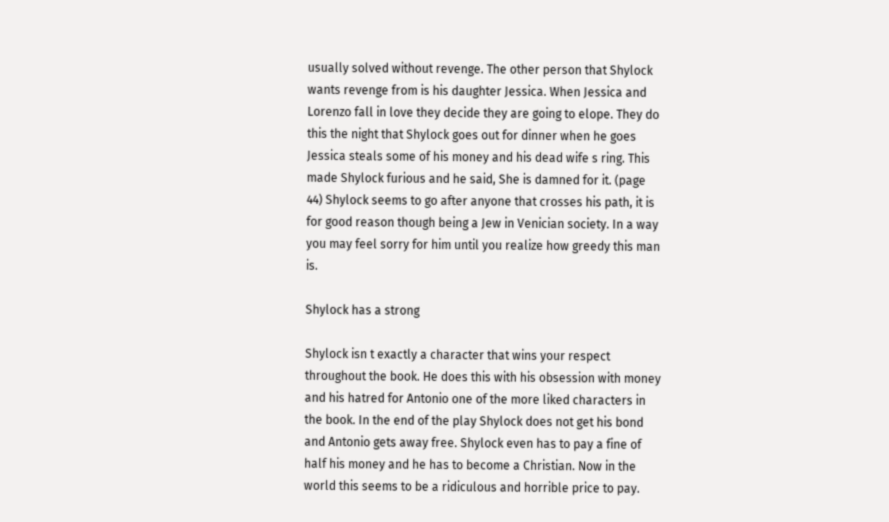usually solved without revenge. The other person that Shylock wants revenge from is his daughter Jessica. When Jessica and Lorenzo fall in love they decide they are going to elope. They do this the night that Shylock goes out for dinner when he goes Jessica steals some of his money and his dead wife s ring. This made Shylock furious and he said, She is damned for it. (page 44) Shylock seems to go after anyone that crosses his path, it is for good reason though being a Jew in Venician society. In a way you may feel sorry for him until you realize how greedy this man is.

Shylock has a strong

Shylock isn t exactly a character that wins your respect throughout the book. He does this with his obsession with money and his hatred for Antonio one of the more liked characters in the book. In the end of the play Shylock does not get his bond and Antonio gets away free. Shylock even has to pay a fine of half his money and he has to become a Christian. Now in the world this seems to be a ridiculous and horrible price to pay.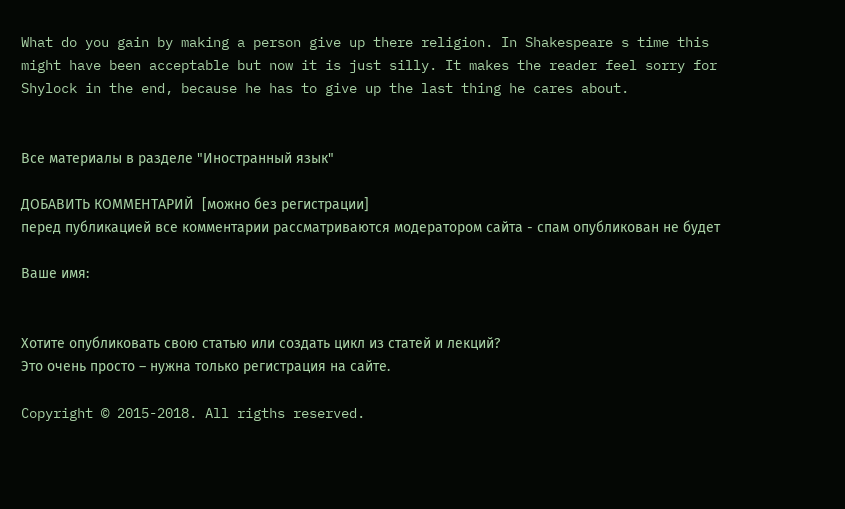What do you gain by making a person give up there religion. In Shakespeare s time this might have been acceptable but now it is just silly. It makes the reader feel sorry for Shylock in the end, because he has to give up the last thing he cares about.


Все материалы в разделе "Иностранный язык"

ДОБАВИТЬ КОММЕНТАРИЙ  [можно без регистрации]
перед публикацией все комментарии рассматриваются модератором сайта - спам опубликован не будет

Ваше имя:


Хотите опубликовать свою статью или создать цикл из статей и лекций?
Это очень просто – нужна только регистрация на сайте.

Copyright © 2015-2018. All rigths reserved.